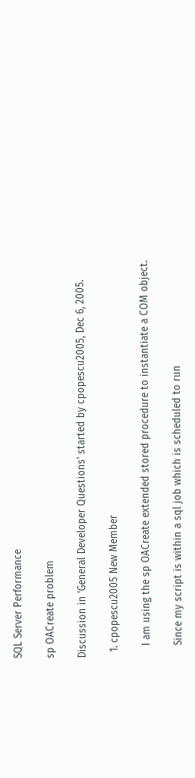SQL Server Performance

sp OACreate problem

Discussion in 'General Developer Questions' started by cpopescu2005, Dec 6, 2005.

  1. cpopescu2005 New Member

    I am using the sp OACreate extended stored procedure to instantiate a COM object.

    Since my script is within a sql job which is scheduled to run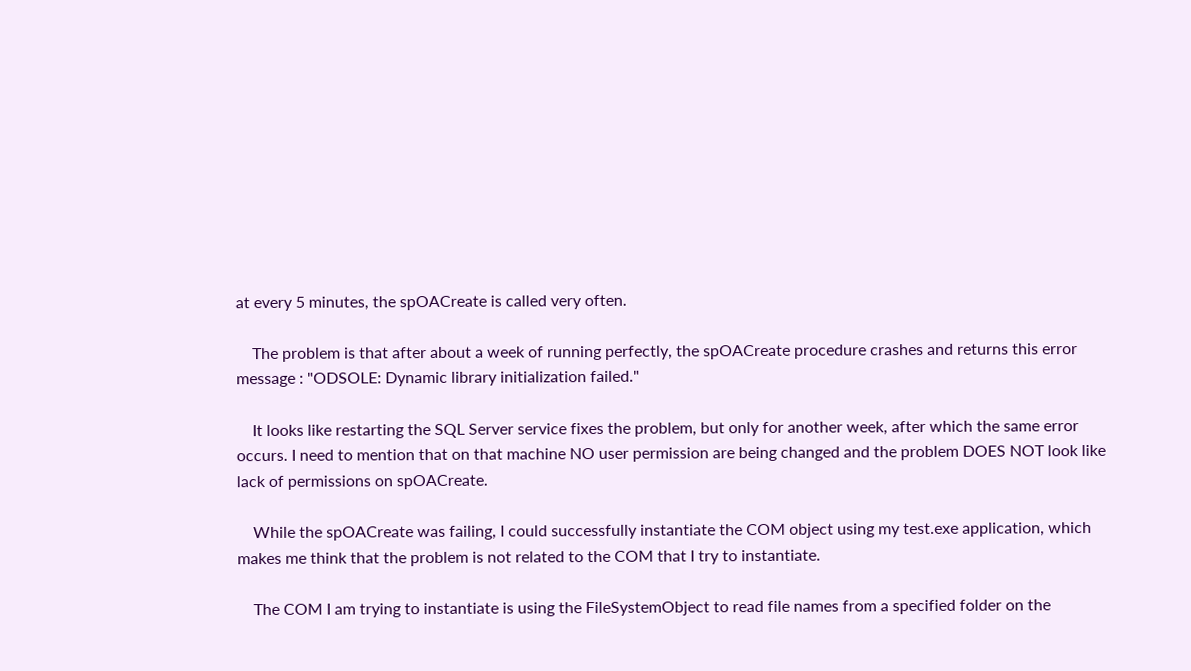at every 5 minutes, the spOACreate is called very often.

    The problem is that after about a week of running perfectly, the spOACreate procedure crashes and returns this error message : "ODSOLE: Dynamic library initialization failed."

    It looks like restarting the SQL Server service fixes the problem, but only for another week, after which the same error occurs. I need to mention that on that machine NO user permission are being changed and the problem DOES NOT look like lack of permissions on spOACreate.

    While the spOACreate was failing, I could successfully instantiate the COM object using my test.exe application, which makes me think that the problem is not related to the COM that I try to instantiate.

    The COM I am trying to instantiate is using the FileSystemObject to read file names from a specified folder on the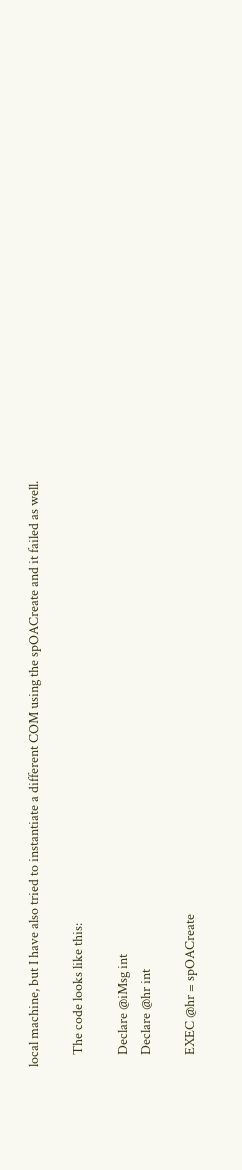local machine, but I have also tried to instantiate a different COM using the spOACreate and it failed as well.

    The code looks like this:

    Declare @iMsg int
    Declare @hr int

    EXEC @hr = spOACreate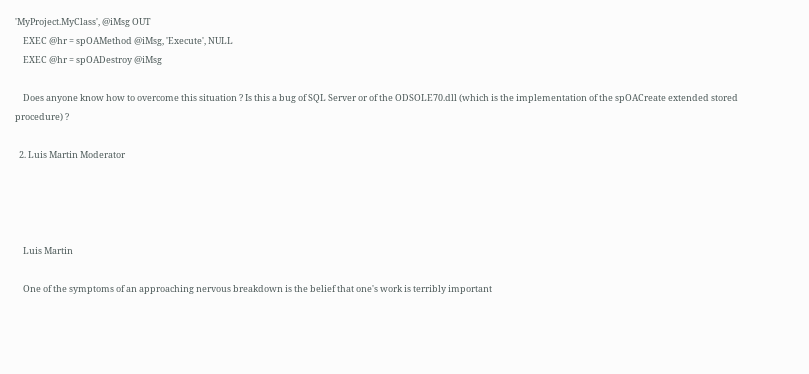'MyProject.MyClass', @iMsg OUT
    EXEC @hr = spOAMethod @iMsg, 'Execute', NULL
    EXEC @hr = spOADestroy @iMsg

    Does anyone know how to overcome this situation ? Is this a bug of SQL Server or of the ODSOLE70.dll (which is the implementation of the spOACreate extended stored procedure) ?

  2. Luis Martin Moderator




    Luis Martin

    One of the symptoms of an approaching nervous breakdown is the belief that one's work is terribly important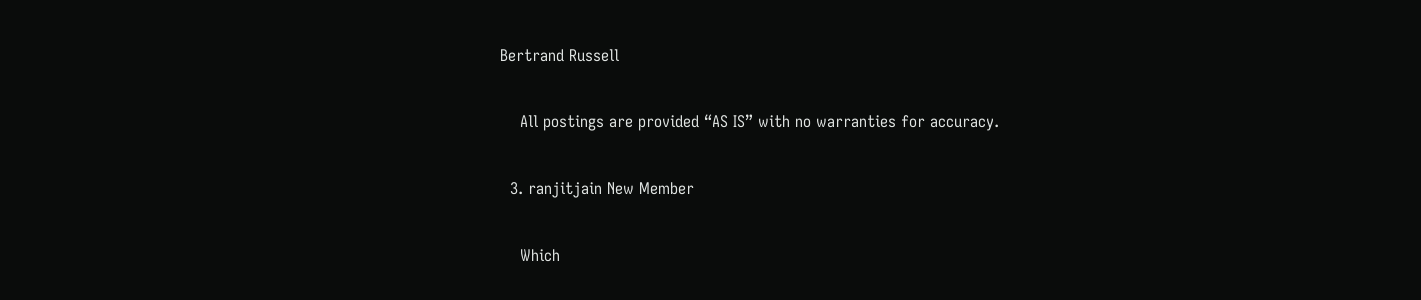Bertrand Russell

    All postings are provided “AS IS” with no warranties for accuracy.

  3. ranjitjain New Member

    Which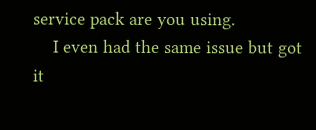service pack are you using.
    I even had the same issue but got it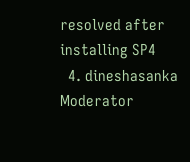resolved after installing SP4
  4. dineshasanka Moderator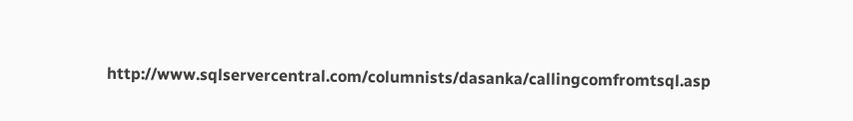http://www.sqlservercentral.com/columnists/dasanka/callingcomfromtsql.asp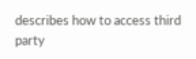describes how to access third party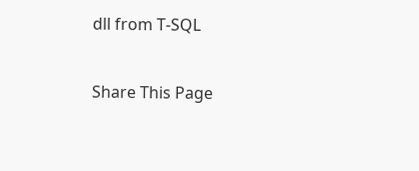dll from T-SQL


Share This Page